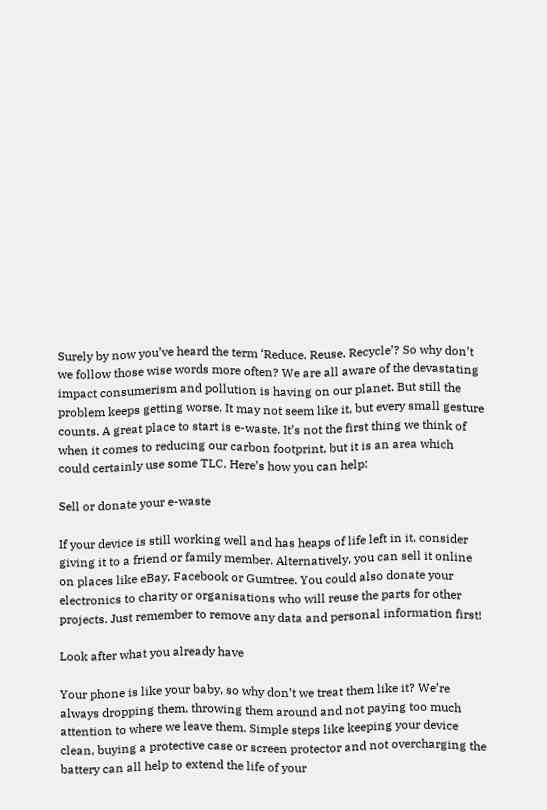Surely by now you’ve heard the term ‘Reduce. Reuse. Recycle’? So why don’t we follow those wise words more often? We are all aware of the devastating impact consumerism and pollution is having on our planet. But still the problem keeps getting worse. It may not seem like it, but every small gesture counts. A great place to start is e-waste. It’s not the first thing we think of when it comes to reducing our carbon footprint, but it is an area which could certainly use some TLC. Here’s how you can help:

Sell or donate your e-waste

If your device is still working well and has heaps of life left in it, consider giving it to a friend or family member. Alternatively, you can sell it online on places like eBay, Facebook or Gumtree. You could also donate your electronics to charity or organisations who will reuse the parts for other projects. Just remember to remove any data and personal information first!

Look after what you already have

Your phone is like your baby, so why don’t we treat them like it? We’re always dropping them, throwing them around and not paying too much attention to where we leave them. Simple steps like keeping your device clean, buying a protective case or screen protector and not overcharging the battery can all help to extend the life of your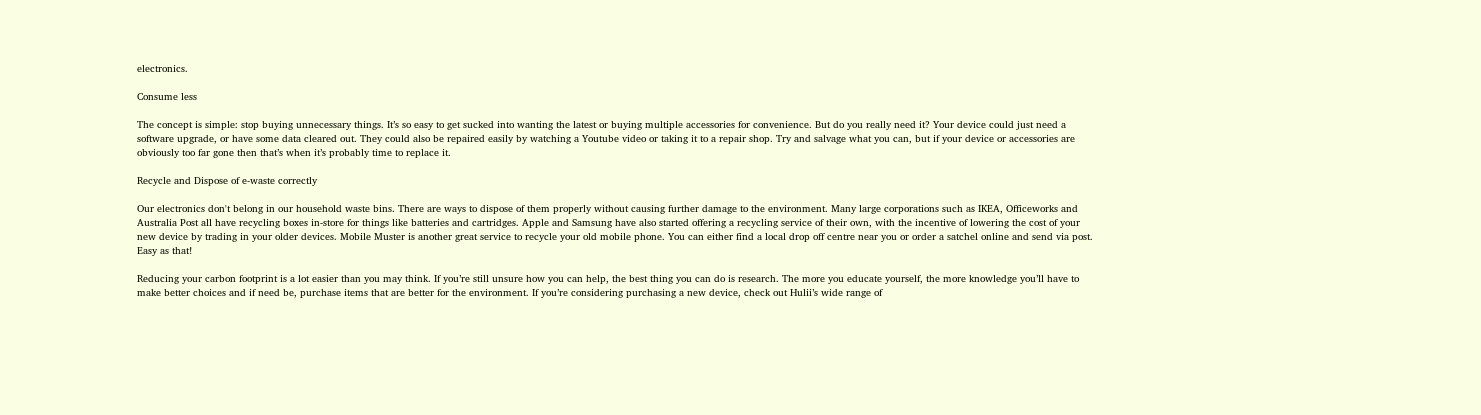electronics.

Consume less

The concept is simple: stop buying unnecessary things. It’s so easy to get sucked into wanting the latest or buying multiple accessories for convenience. But do you really need it? Your device could just need a software upgrade, or have some data cleared out. They could also be repaired easily by watching a Youtube video or taking it to a repair shop. Try and salvage what you can, but if your device or accessories are obviously too far gone then that’s when it’s probably time to replace it.

Recycle and Dispose of e-waste correctly

Our electronics don't belong in our household waste bins. There are ways to dispose of them properly without causing further damage to the environment. Many large corporations such as IKEA, Officeworks and Australia Post all have recycling boxes in-store for things like batteries and cartridges. Apple and Samsung have also started offering a recycling service of their own, with the incentive of lowering the cost of your new device by trading in your older devices. Mobile Muster is another great service to recycle your old mobile phone. You can either find a local drop off centre near you or order a satchel online and send via post. Easy as that!

Reducing your carbon footprint is a lot easier than you may think. If you’re still unsure how you can help, the best thing you can do is research. The more you educate yourself, the more knowledge you’ll have to make better choices and if need be, purchase items that are better for the environment. If you’re considering purchasing a new device, check out Hulii’s wide range of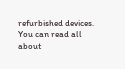refurbished devices. You can read all about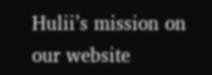Hulii’s mission on our website